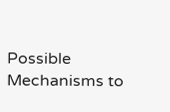Possible Mechanisms to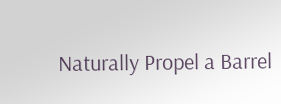Naturally Propel a Barrel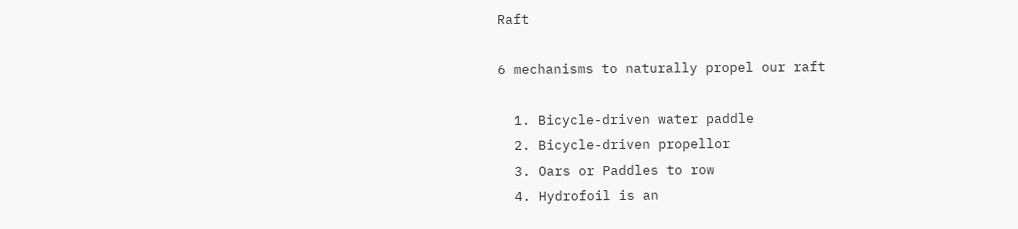Raft

6 mechanisms to naturally propel our raft

  1. Bicycle-driven water paddle
  2. Bicycle-driven propellor
  3. Oars or Paddles to row
  4. Hydrofoil is an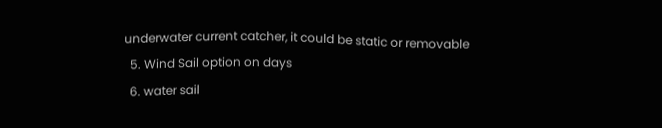underwater current catcher, it could be static or removable
  5. Wind Sail option on days
  6. water sail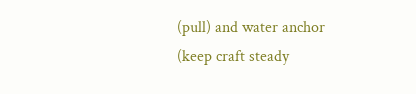(pull) and water anchor (keep craft steady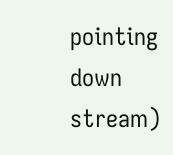pointing down stream)